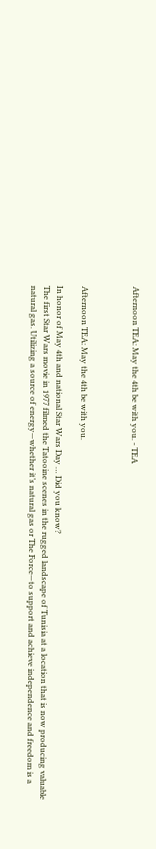Afternoon TEA: May the 4th be with you. - TEA



Afternoon TEA: May the 4th be with you.

In honor of May 4th and national Star Wars Day … Did you know?
The first Star Wars movie in 1977 filmed the Tatooine scenes in the rugged landscape of Tunisia at a location that is now producing valuable natural gas. Utilizing a source of energy—whether it’s natural gas or The Force—to support and achieve independence and freedom is a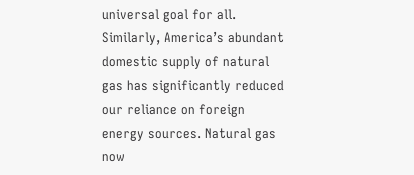universal goal for all.
Similarly, America’s abundant domestic supply of natural gas has significantly reduced our reliance on foreign energy sources. Natural gas now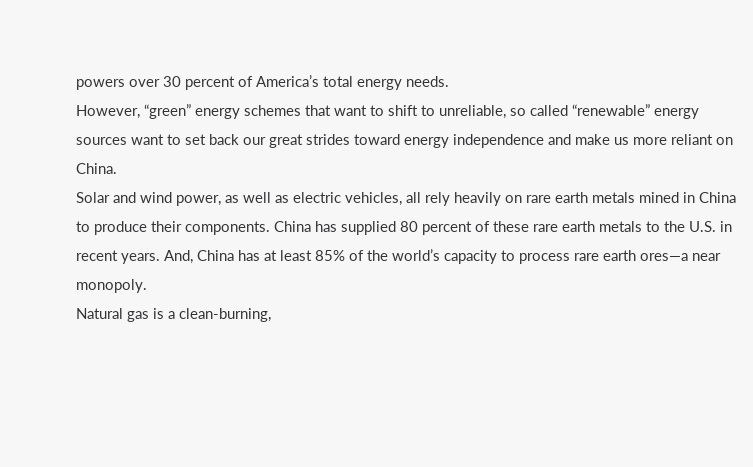powers over 30 percent of America’s total energy needs.
However, “green” energy schemes that want to shift to unreliable, so called “renewable” energy sources want to set back our great strides toward energy independence and make us more reliant on China.
Solar and wind power, as well as electric vehicles, all rely heavily on rare earth metals mined in China to produce their components. China has supplied 80 percent of these rare earth metals to the U.S. in recent years. And, China has at least 85% of the world’s capacity to process rare earth ores—a near monopoly.
Natural gas is a clean-burning,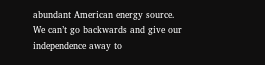abundant American energy source. We can’t go backwards and give our independence away to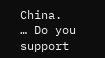China.
… Do you support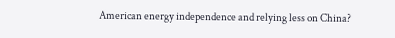American energy independence and relying less on China?